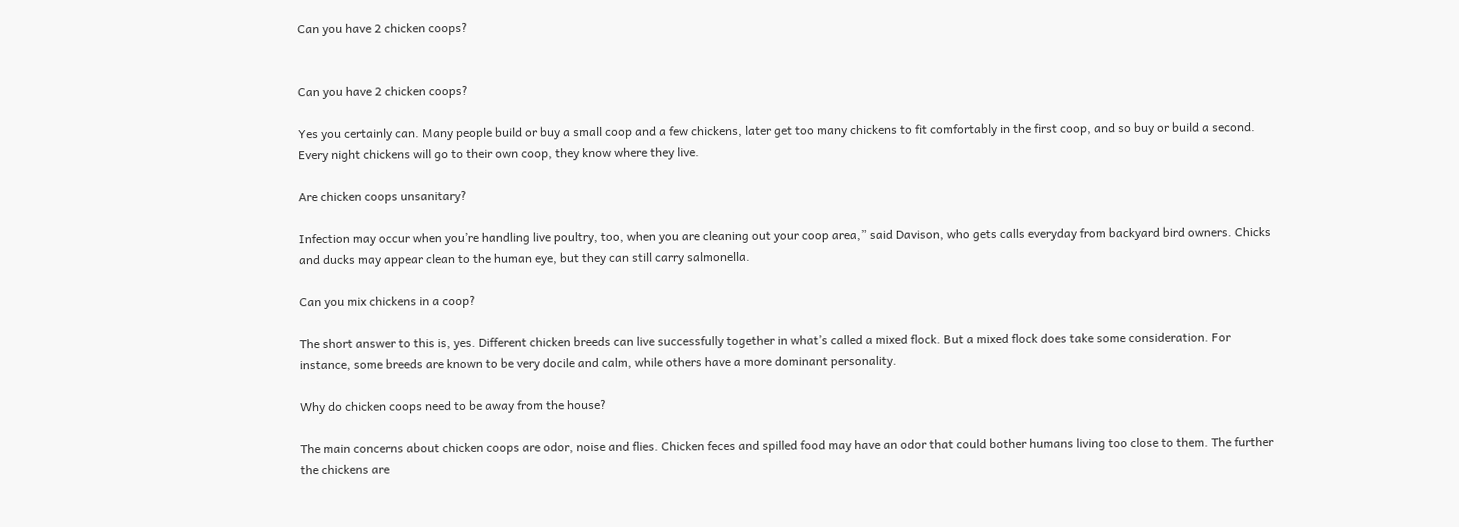Can you have 2 chicken coops?


Can you have 2 chicken coops?

Yes you certainly can. Many people build or buy a small coop and a few chickens, later get too many chickens to fit comfortably in the first coop, and so buy or build a second. Every night chickens will go to their own coop, they know where they live.

Are chicken coops unsanitary?

Infection may occur when you’re handling live poultry, too, when you are cleaning out your coop area,” said Davison, who gets calls everyday from backyard bird owners. Chicks and ducks may appear clean to the human eye, but they can still carry salmonella.

Can you mix chickens in a coop?

The short answer to this is, yes. Different chicken breeds can live successfully together in what’s called a mixed flock. But a mixed flock does take some consideration. For instance, some breeds are known to be very docile and calm, while others have a more dominant personality.

Why do chicken coops need to be away from the house?

The main concerns about chicken coops are odor, noise and flies. Chicken feces and spilled food may have an odor that could bother humans living too close to them. The further the chickens are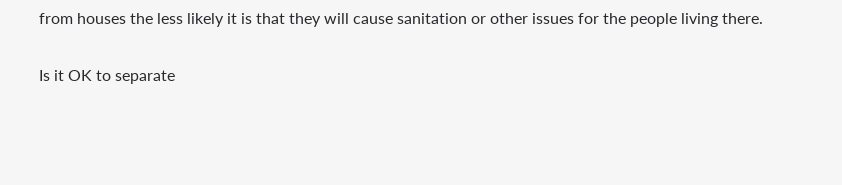from houses the less likely it is that they will cause sanitation or other issues for the people living there.

Is it OK to separate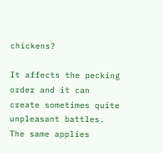chickens?

It affects the pecking order and it can create sometimes quite unpleasant battles. The same applies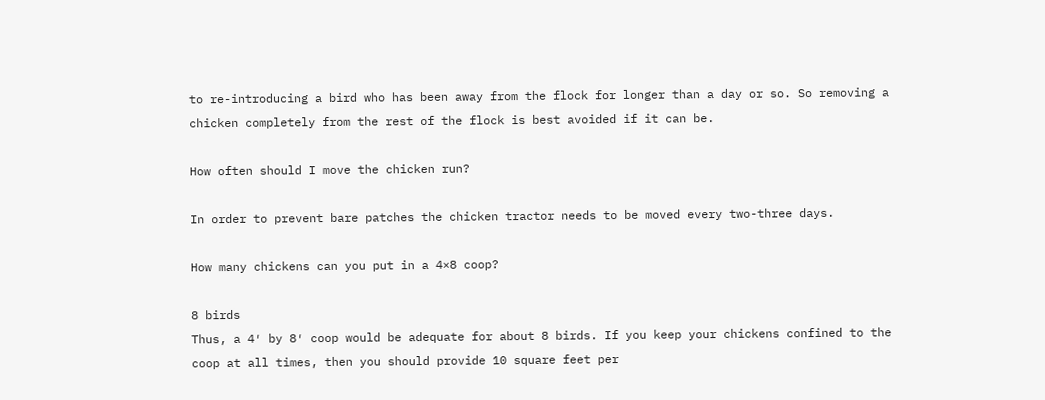to re-introducing a bird who has been away from the flock for longer than a day or so. So removing a chicken completely from the rest of the flock is best avoided if it can be.

How often should I move the chicken run?

In order to prevent bare patches the chicken tractor needs to be moved every two-three days.

How many chickens can you put in a 4×8 coop?

8 birds
Thus, a 4′ by 8′ coop would be adequate for about 8 birds. If you keep your chickens confined to the coop at all times, then you should provide 10 square feet per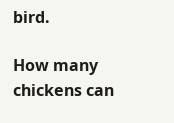bird.

How many chickens can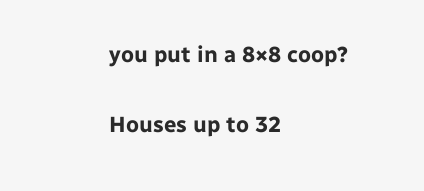you put in a 8×8 coop?

Houses up to 32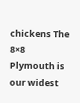chickens The 8×8 Plymouth is our widest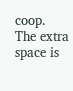coop. The extra space is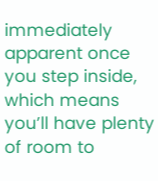immediately apparent once you step inside, which means you’ll have plenty of room to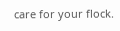care for your flock.